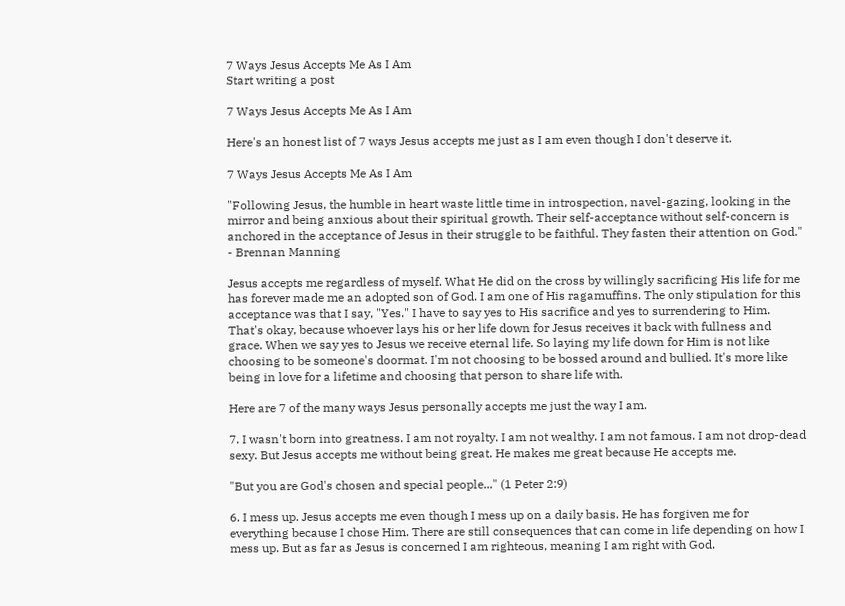7 Ways Jesus Accepts Me As I Am
Start writing a post

7 Ways Jesus Accepts Me As I Am

Here's an honest list of 7 ways Jesus accepts me just as I am even though I don't deserve it.

7 Ways Jesus Accepts Me As I Am

"Following Jesus, the humble in heart waste little time in introspection, navel-gazing, looking in the mirror and being anxious about their spiritual growth. Their self-acceptance without self-concern is anchored in the acceptance of Jesus in their struggle to be faithful. They fasten their attention on God." - Brennan Manning

Jesus accepts me regardless of myself. What He did on the cross by willingly sacrificing His life for me has forever made me an adopted son of God. I am one of His ragamuffins. The only stipulation for this acceptance was that I say, "Yes." I have to say yes to His sacrifice and yes to surrendering to Him. That's okay, because whoever lays his or her life down for Jesus receives it back with fullness and grace. When we say yes to Jesus we receive eternal life. So laying my life down for Him is not like choosing to be someone's doormat. I'm not choosing to be bossed around and bullied. It's more like being in love for a lifetime and choosing that person to share life with.

Here are 7 of the many ways Jesus personally accepts me just the way I am.

7. I wasn't born into greatness. I am not royalty. I am not wealthy. I am not famous. I am not drop-dead sexy. But Jesus accepts me without being great. He makes me great because He accepts me.

"But you are God's chosen and special people..." (1 Peter 2:9)

6. I mess up. Jesus accepts me even though I mess up on a daily basis. He has forgiven me for everything because I chose Him. There are still consequences that can come in life depending on how I mess up. But as far as Jesus is concerned I am righteous, meaning I am right with God.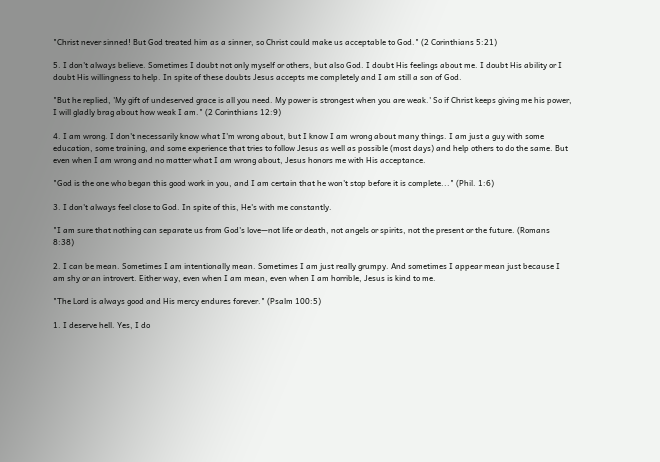"Christ never sinned! But God treated him as a sinner, so Christ could make us acceptable to God." (2 Corinthians 5:21)

5. I don't always believe. Sometimes I doubt not only myself or others, but also God. I doubt His feelings about me. I doubt His ability or I doubt His willingness to help. In spite of these doubts Jesus accepts me completely and I am still a son of God.

"But he replied, 'My gift of undeserved grace is all you need. My power is strongest when you are weak.' So if Christ keeps giving me his power, I will gladly brag about how weak I am." (2 Corinthians 12:9)

4. I am wrong. I don't necessarily know what I'm wrong about, but I know I am wrong about many things. I am just a guy with some education, some training, and some experience that tries to follow Jesus as well as possible (most days) and help others to do the same. But even when I am wrong and no matter what I am wrong about, Jesus honors me with His acceptance.

"God is the one who began this good work in you, and I am certain that he won't stop before it is complete..." (Phil. 1:6)

3. I don't always feel close to God. In spite of this, He's with me constantly.

"I am sure that nothing can separate us from God's love—not life or death, not angels or spirits, not the present or the future. (Romans 8:38)

2. I can be mean. Sometimes I am intentionally mean. Sometimes I am just really grumpy. And sometimes I appear mean just because I am shy or an introvert. Either way, even when I am mean, even when I am horrible, Jesus is kind to me.

"The Lord is always good and His mercy endures forever." (Psalm 100:5)

1. I deserve hell. Yes, I do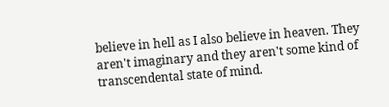believe in hell as I also believe in heaven. They aren't imaginary and they aren't some kind of transcendental state of mind.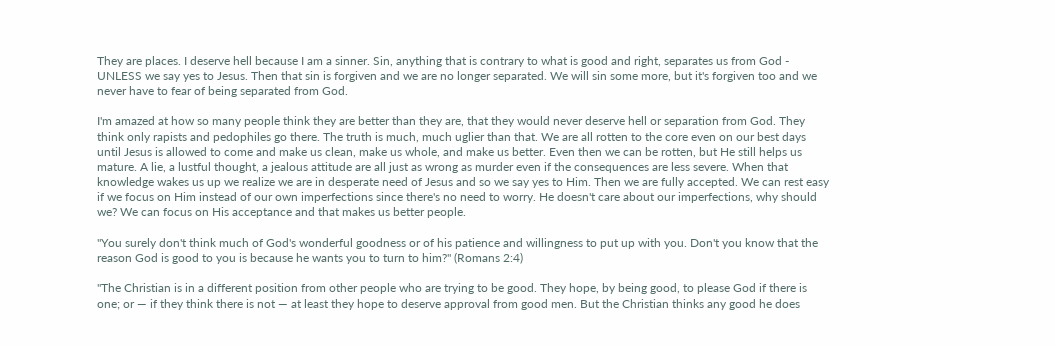They are places. I deserve hell because I am a sinner. Sin, anything that is contrary to what is good and right, separates us from God - UNLESS we say yes to Jesus. Then that sin is forgiven and we are no longer separated. We will sin some more, but it's forgiven too and we never have to fear of being separated from God.

I'm amazed at how so many people think they are better than they are, that they would never deserve hell or separation from God. They think only rapists and pedophiles go there. The truth is much, much uglier than that. We are all rotten to the core even on our best days until Jesus is allowed to come and make us clean, make us whole, and make us better. Even then we can be rotten, but He still helps us mature. A lie, a lustful thought, a jealous attitude are all just as wrong as murder even if the consequences are less severe. When that knowledge wakes us up we realize we are in desperate need of Jesus and so we say yes to Him. Then we are fully accepted. We can rest easy if we focus on Him instead of our own imperfections since there's no need to worry. He doesn't care about our imperfections, why should we? We can focus on His acceptance and that makes us better people.

"You surely don't think much of God's wonderful goodness or of his patience and willingness to put up with you. Don't you know that the reason God is good to you is because he wants you to turn to him?" (Romans 2:4)

"The Christian is in a different position from other people who are trying to be good. They hope, by being good, to please God if there is one; or — if they think there is not — at least they hope to deserve approval from good men. But the Christian thinks any good he does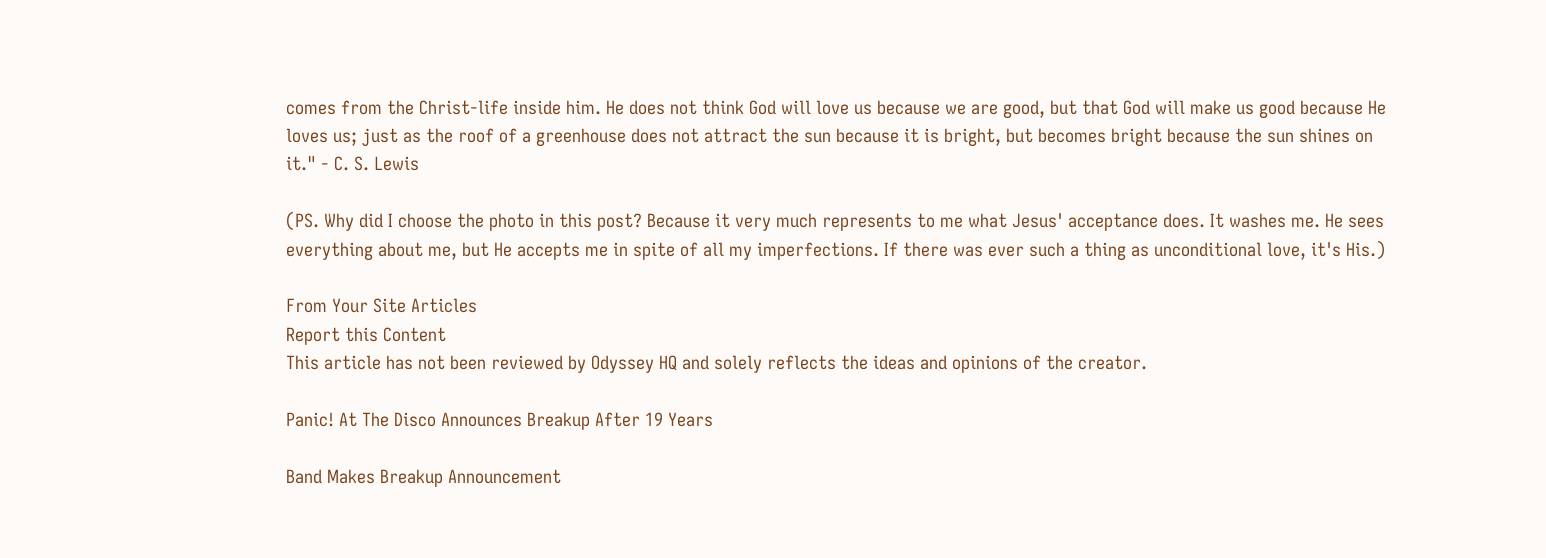comes from the Christ-life inside him. He does not think God will love us because we are good, but that God will make us good because He loves us; just as the roof of a greenhouse does not attract the sun because it is bright, but becomes bright because the sun shines on it." - C. S. Lewis

(PS. Why did I choose the photo in this post? Because it very much represents to me what Jesus' acceptance does. It washes me. He sees everything about me, but He accepts me in spite of all my imperfections. If there was ever such a thing as unconditional love, it's His.)

From Your Site Articles
Report this Content
This article has not been reviewed by Odyssey HQ and solely reflects the ideas and opinions of the creator.

Panic! At The Disco Announces Breakup After 19 Years

Band Makes Breakup Announcement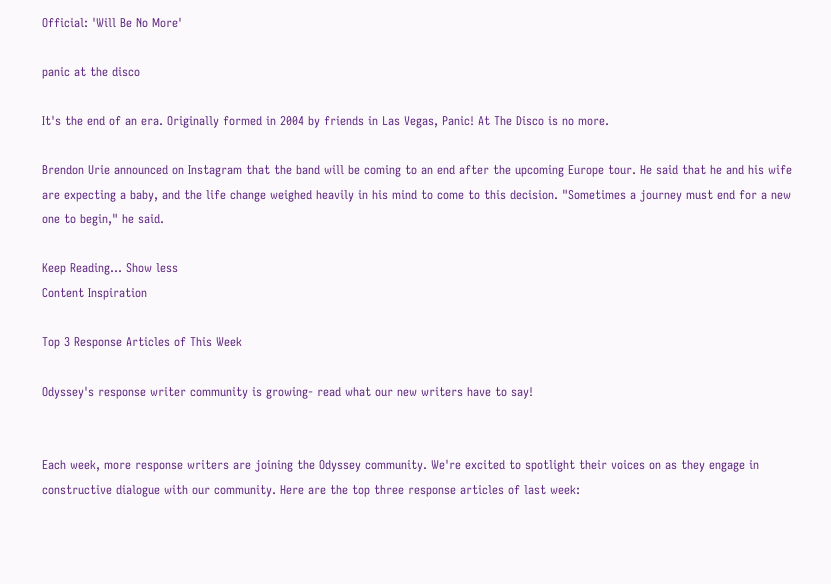Official: 'Will Be No More'

panic at the disco

It's the end of an era. Originally formed in 2004 by friends in Las Vegas, Panic! At The Disco is no more.

Brendon Urie announced on Instagram that the band will be coming to an end after the upcoming Europe tour. He said that he and his wife are expecting a baby, and the life change weighed heavily in his mind to come to this decision. "Sometimes a journey must end for a new one to begin," he said.

Keep Reading... Show less
Content Inspiration

Top 3 Response Articles of This Week

Odyssey's response writer community is growing- read what our new writers have to say!


Each week, more response writers are joining the Odyssey community. We're excited to spotlight their voices on as they engage in constructive dialogue with our community. Here are the top three response articles of last week: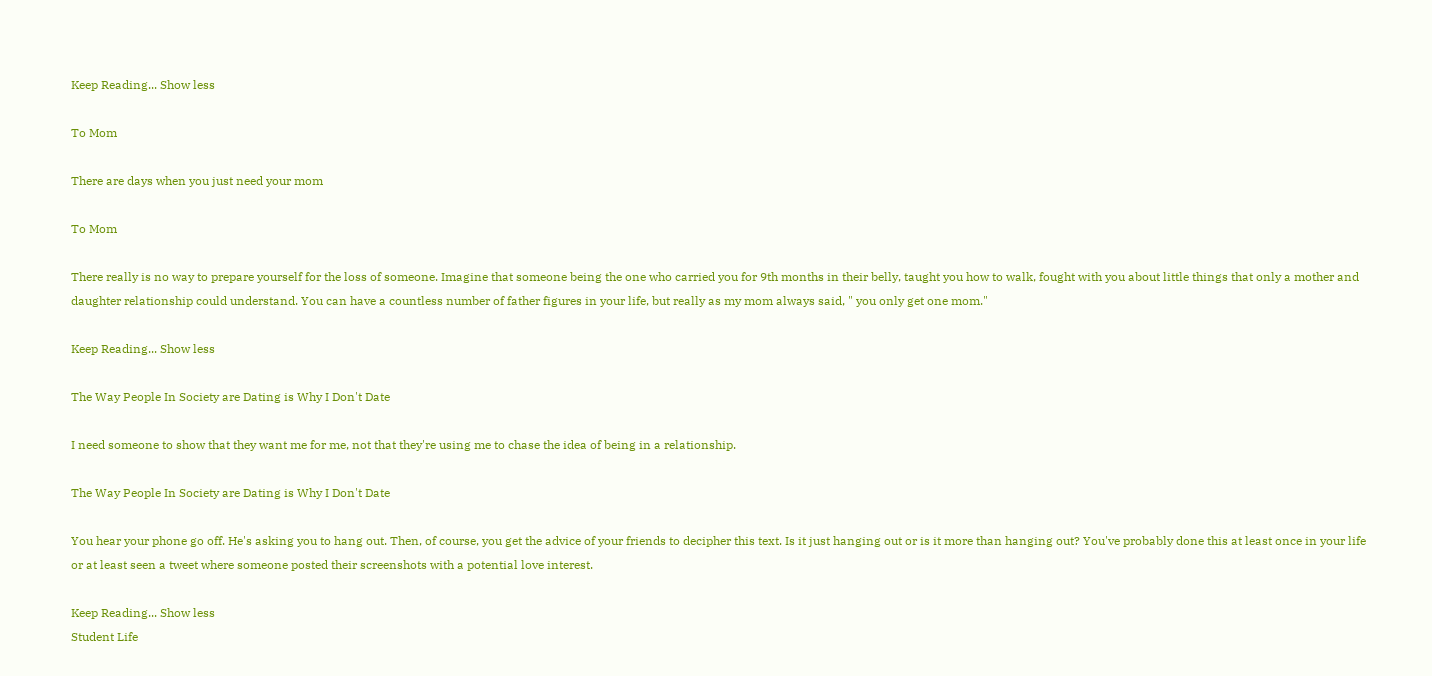Keep Reading... Show less

To Mom

There are days when you just need your mom

To Mom

There really is no way to prepare yourself for the loss of someone. Imagine that someone being the one who carried you for 9th months in their belly, taught you how to walk, fought with you about little things that only a mother and daughter relationship could understand. You can have a countless number of father figures in your life, but really as my mom always said, " you only get one mom."

Keep Reading... Show less

The Way People In Society are Dating is Why I Don't Date

I need someone to show that they want me for me, not that they're using me to chase the idea of being in a relationship.

The Way People In Society are Dating is Why I Don't Date

You hear your phone go off. He's asking you to hang out. Then, of course, you get the advice of your friends to decipher this text. Is it just hanging out or is it more than hanging out? You've probably done this at least once in your life or at least seen a tweet where someone posted their screenshots with a potential love interest.

Keep Reading... Show less
Student Life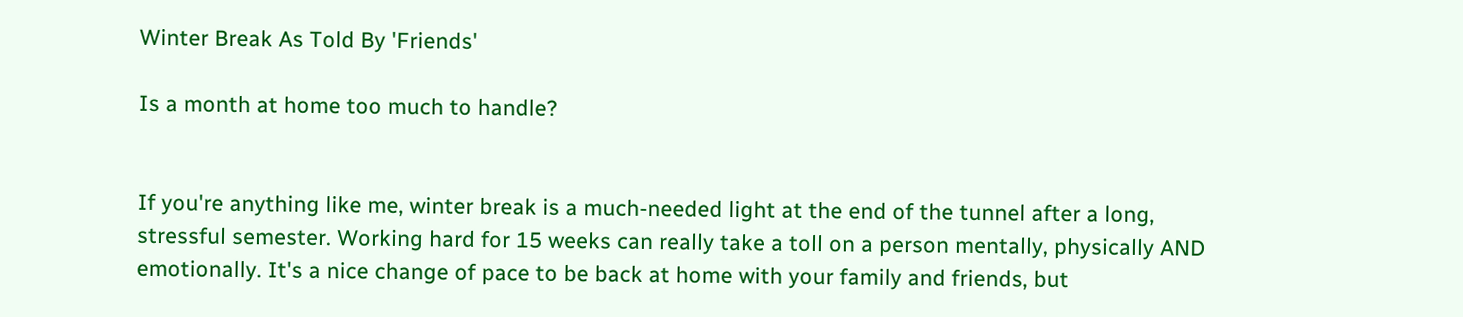Winter Break As Told By 'Friends'

Is a month at home too much to handle?


If you're anything like me, winter break is a much-needed light at the end of the tunnel after a long, stressful semester. Working hard for 15 weeks can really take a toll on a person mentally, physically AND emotionally. It's a nice change of pace to be back at home with your family and friends, but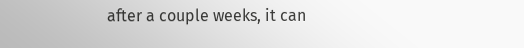after a couple weeks, it can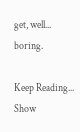get, well... boring.

Keep Reading... Show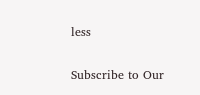less

Subscribe to Our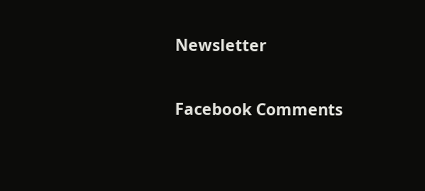Newsletter

Facebook Comments